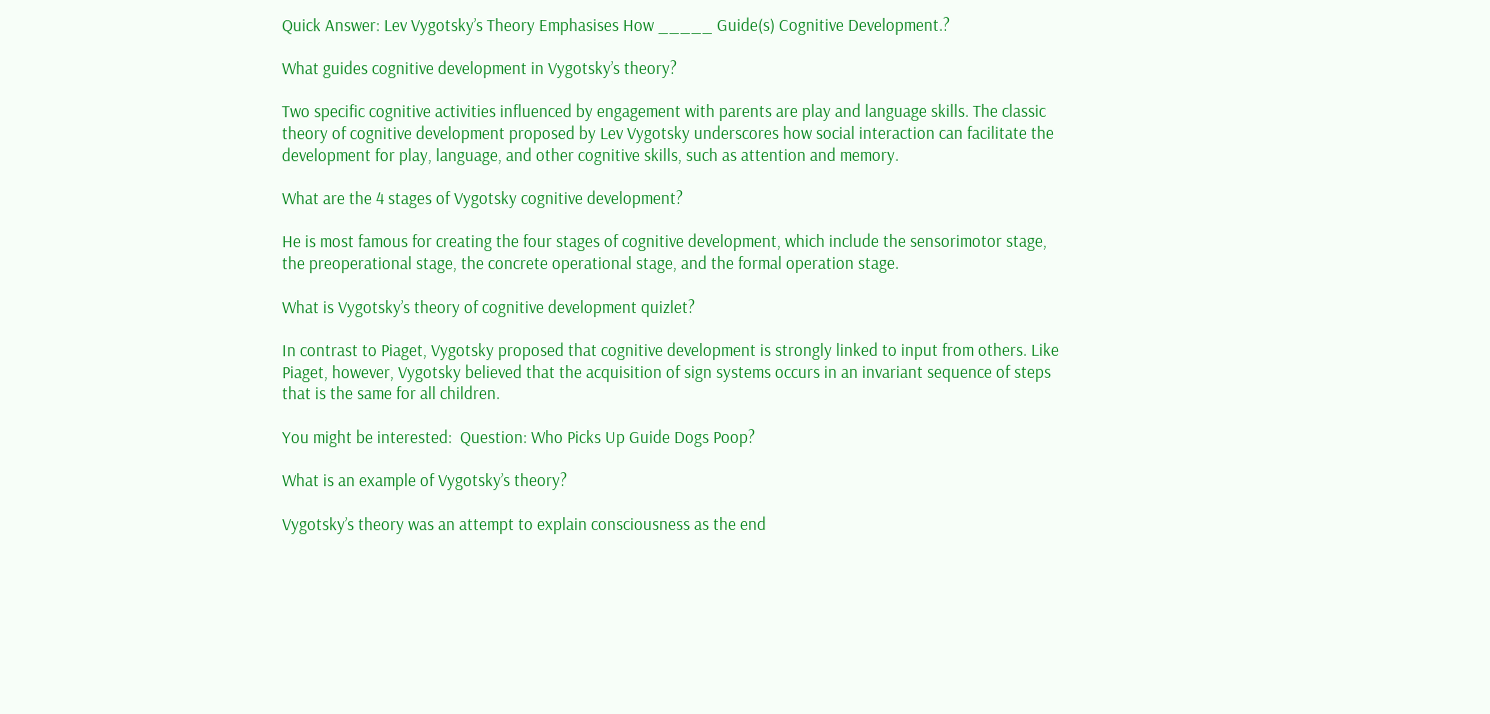Quick Answer: Lev Vygotsky’s Theory Emphasises How _____ Guide(s) Cognitive Development.?

What guides cognitive development in Vygotsky’s theory?

Two specific cognitive activities influenced by engagement with parents are play and language skills. The classic theory of cognitive development proposed by Lev Vygotsky underscores how social interaction can facilitate the development for play, language, and other cognitive skills, such as attention and memory.

What are the 4 stages of Vygotsky cognitive development?

He is most famous for creating the four stages of cognitive development, which include the sensorimotor stage, the preoperational stage, the concrete operational stage, and the formal operation stage.

What is Vygotsky’s theory of cognitive development quizlet?

In contrast to Piaget, Vygotsky proposed that cognitive development is strongly linked to input from others. Like Piaget, however, Vygotsky believed that the acquisition of sign systems occurs in an invariant sequence of steps that is the same for all children.

You might be interested:  Question: Who Picks Up Guide Dogs Poop?

What is an example of Vygotsky’s theory?

Vygotsky’s theory was an attempt to explain consciousness as the end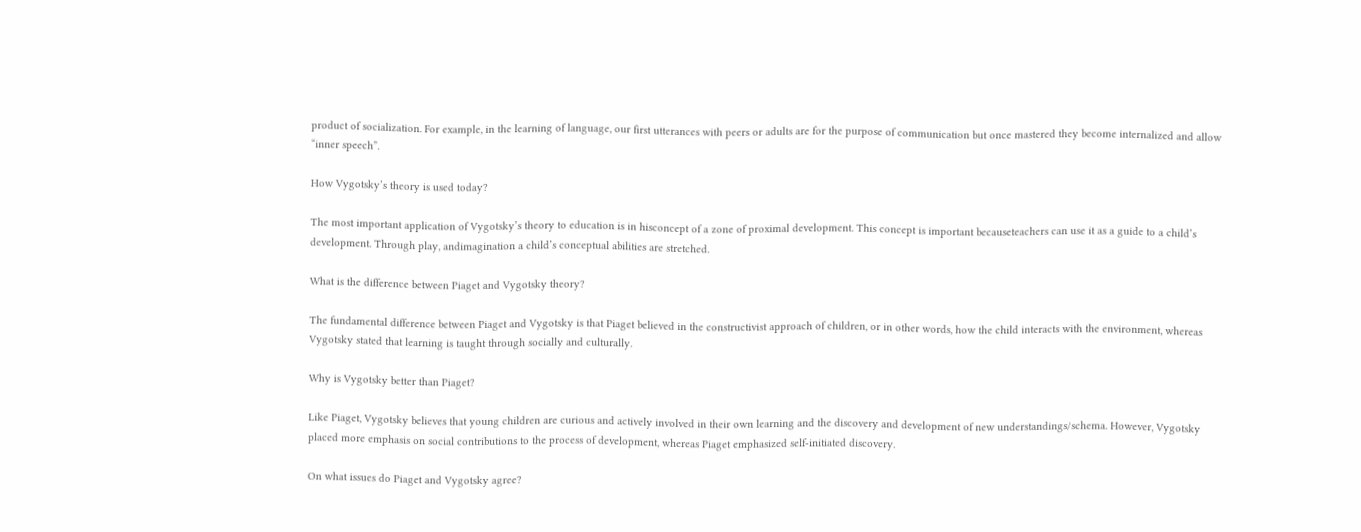product of socialization. For example, in the learning of language, our first utterances with peers or adults are for the purpose of communication but once mastered they become internalized and allow “inner speech”.

How Vygotsky’s theory is used today?

The most important application of Vygotsky’s theory to education is in hisconcept of a zone of proximal development. This concept is important becauseteachers can use it as a guide to a child’s development. Through play, andimagination a child’s conceptual abilities are stretched.

What is the difference between Piaget and Vygotsky theory?

The fundamental difference between Piaget and Vygotsky is that Piaget believed in the constructivist approach of children, or in other words, how the child interacts with the environment, whereas Vygotsky stated that learning is taught through socially and culturally.

Why is Vygotsky better than Piaget?

Like Piaget, Vygotsky believes that young children are curious and actively involved in their own learning and the discovery and development of new understandings/schema. However, Vygotsky placed more emphasis on social contributions to the process of development, whereas Piaget emphasized self-initiated discovery.

On what issues do Piaget and Vygotsky agree?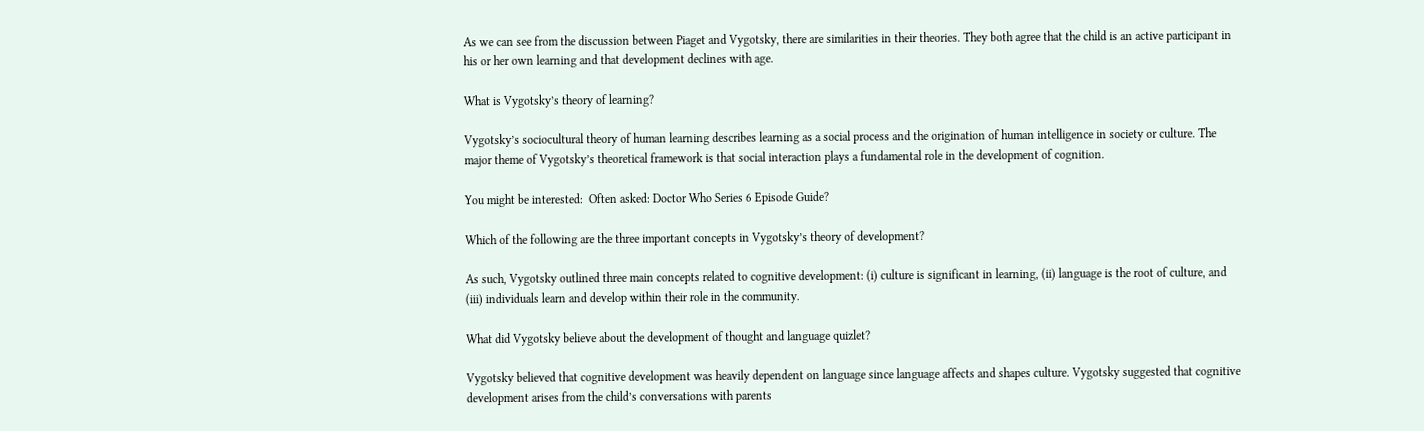As we can see from the discussion between Piaget and Vygotsky, there are similarities in their theories. They both agree that the child is an active participant in his or her own learning and that development declines with age.

What is Vygotsky’s theory of learning?

Vygotsky’s sociocultural theory of human learning describes learning as a social process and the origination of human intelligence in society or culture. The major theme of Vygotsky’s theoretical framework is that social interaction plays a fundamental role in the development of cognition.

You might be interested:  Often asked: Doctor Who Series 6 Episode Guide?

Which of the following are the three important concepts in Vygotsky’s theory of development?

As such, Vygotsky outlined three main concepts related to cognitive development: (i) culture is significant in learning, (ii) language is the root of culture, and (iii) individuals learn and develop within their role in the community.

What did Vygotsky believe about the development of thought and language quizlet?

Vygotsky believed that cognitive development was heavily dependent on language since language affects and shapes culture. Vygotsky suggested that cognitive development arises from the child’s conversations with parents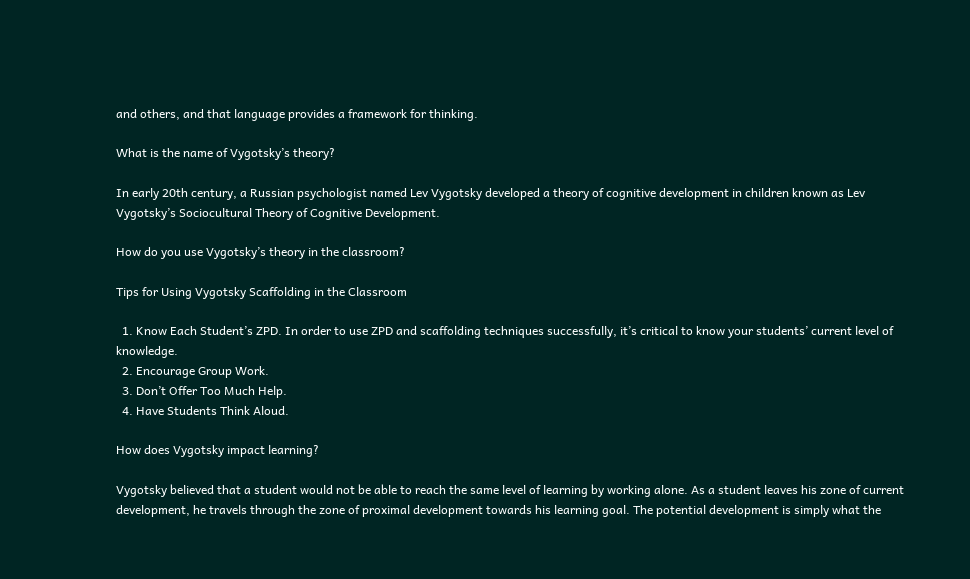and others, and that language provides a framework for thinking.

What is the name of Vygotsky’s theory?

In early 20th century, a Russian psychologist named Lev Vygotsky developed a theory of cognitive development in children known as Lev Vygotsky’s Sociocultural Theory of Cognitive Development.

How do you use Vygotsky’s theory in the classroom?

Tips for Using Vygotsky Scaffolding in the Classroom

  1. Know Each Student’s ZPD. In order to use ZPD and scaffolding techniques successfully, it’s critical to know your students’ current level of knowledge.
  2. Encourage Group Work.
  3. Don’t Offer Too Much Help.
  4. Have Students Think Aloud.

How does Vygotsky impact learning?

Vygotsky believed that a student would not be able to reach the same level of learning by working alone. As a student leaves his zone of current development, he travels through the zone of proximal development towards his learning goal. The potential development is simply what the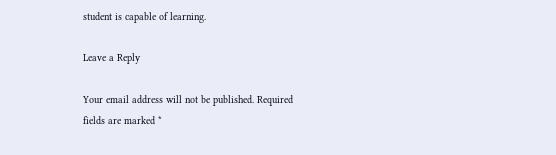student is capable of learning.

Leave a Reply

Your email address will not be published. Required fields are marked *